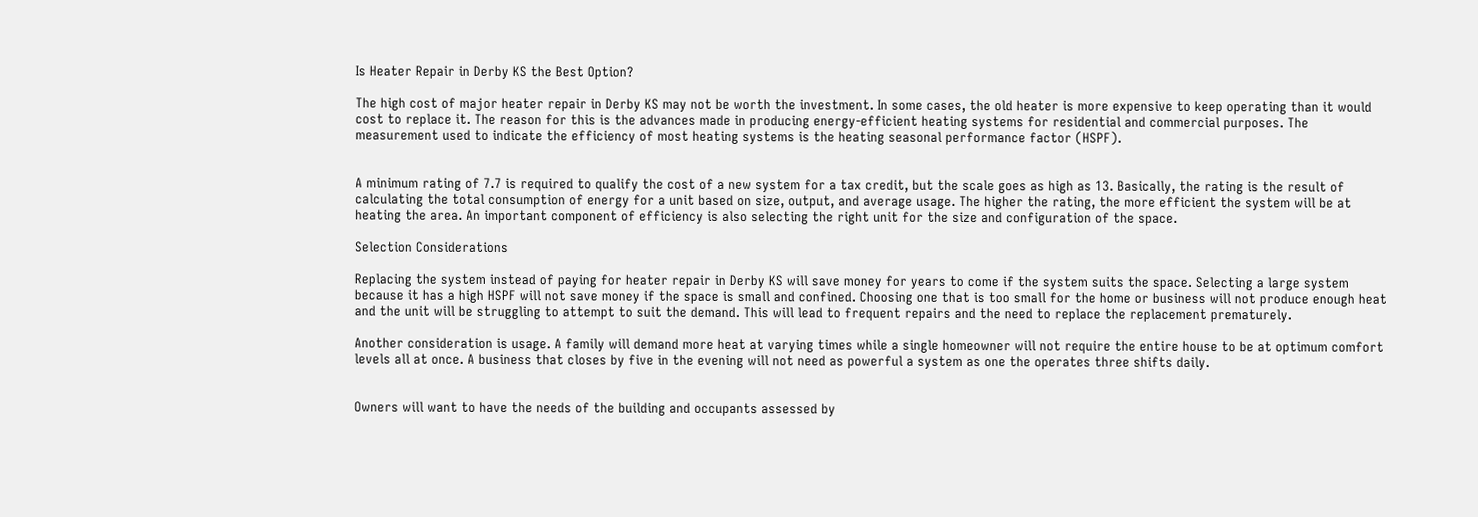Is Heater Repair in Derby KS the Best Option?

The high cost of major heater repair in Derby KS may not be worth the investment. In some cases, the old heater is more expensive to keep operating than it would cost to replace it. The reason for this is the advances made in producing energy-efficient heating systems for residential and commercial purposes. The measurement used to indicate the efficiency of most heating systems is the heating seasonal performance factor (HSPF).


A minimum rating of 7.7 is required to qualify the cost of a new system for a tax credit, but the scale goes as high as 13. Basically, the rating is the result of calculating the total consumption of energy for a unit based on size, output, and average usage. The higher the rating, the more efficient the system will be at heating the area. An important component of efficiency is also selecting the right unit for the size and configuration of the space.

Selection Considerations

Replacing the system instead of paying for heater repair in Derby KS will save money for years to come if the system suits the space. Selecting a large system because it has a high HSPF will not save money if the space is small and confined. Choosing one that is too small for the home or business will not produce enough heat and the unit will be struggling to attempt to suit the demand. This will lead to frequent repairs and the need to replace the replacement prematurely.

Another consideration is usage. A family will demand more heat at varying times while a single homeowner will not require the entire house to be at optimum comfort levels all at once. A business that closes by five in the evening will not need as powerful a system as one the operates three shifts daily.


Owners will want to have the needs of the building and occupants assessed by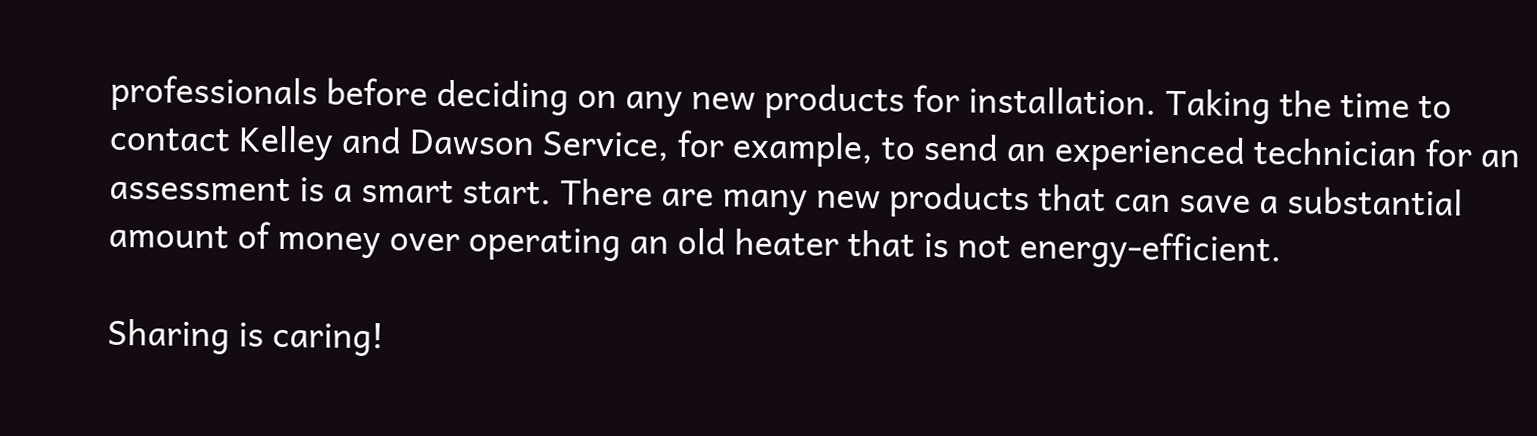professionals before deciding on any new products for installation. Taking the time to contact Kelley and Dawson Service, for example, to send an experienced technician for an assessment is a smart start. There are many new products that can save a substantial amount of money over operating an old heater that is not energy-efficient.

Sharing is caring!